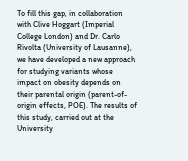To fill this gap, in collaboration with Clive Hoggart (Imperial College London) and Dr. Carlo Rivolta (University of Lausanne), we have developed a new approach for studying variants whose impact on obesity depends on their parental origin (parent-of-origin effects, POE). The results of this study, carried out at the University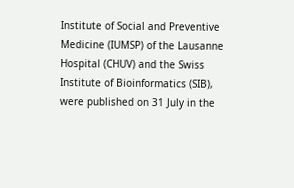Institute of Social and Preventive Medicine (IUMSP) of the Lausanne Hospital (CHUV) and the Swiss Institute of Bioinformatics (SIB), were published on 31 July in the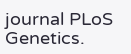journal PLoS Genetics.